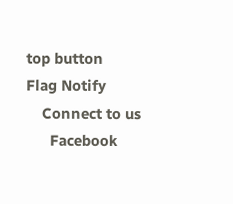top button
Flag Notify
    Connect to us
      Facebook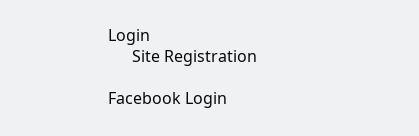Login
      Site Registration

Facebook Login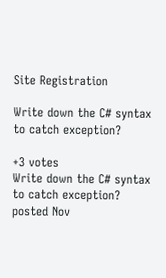Site Registration

Write down the C# syntax to catch exception?

+3 votes
Write down the C# syntax to catch exception?
posted Nov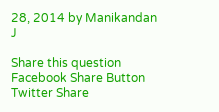28, 2014 by Manikandan J

Share this question
Facebook Share Button Twitter Share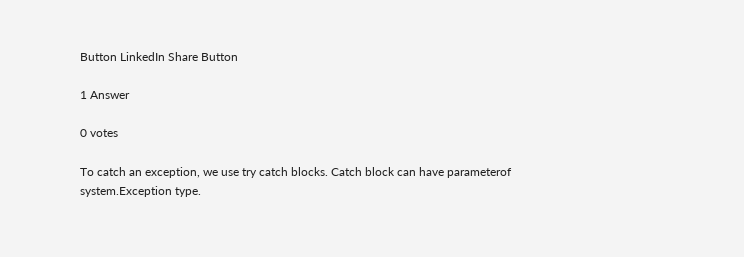Button LinkedIn Share Button

1 Answer

0 votes

To catch an exception, we use try catch blocks. Catch block can have parameterof system.Exception type.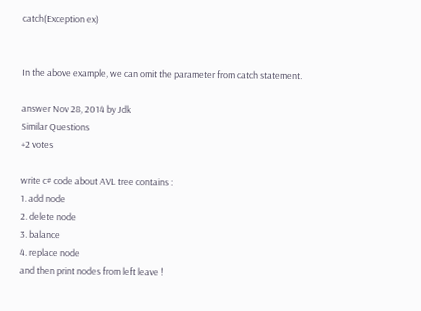catch(Exception ex)


In the above example, we can omit the parameter from catch statement.

answer Nov 28, 2014 by Jdk
Similar Questions
+2 votes

write c# code about AVL tree contains :
1. add node
2. delete node
3. balance
4. replace node
and then print nodes from left leave !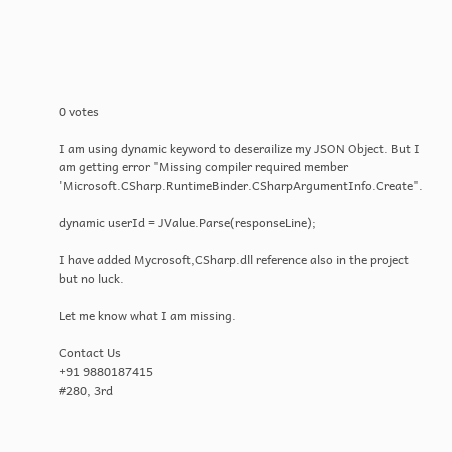0 votes

I am using dynamic keyword to deserailize my JSON Object. But I am getting error "Missing compiler required member 'Microsoft.CSharp.RuntimeBinder.CSharpArgumentInfo.Create".

dynamic userId = JValue.Parse(responseLine);

I have added Mycrosoft,CSharp.dll reference also in the project but no luck.

Let me know what I am missing.

Contact Us
+91 9880187415
#280, 3rd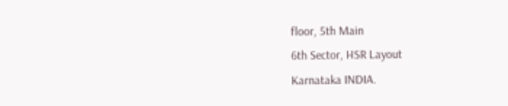floor, 5th Main
6th Sector, HSR Layout
Karnataka INDIA.